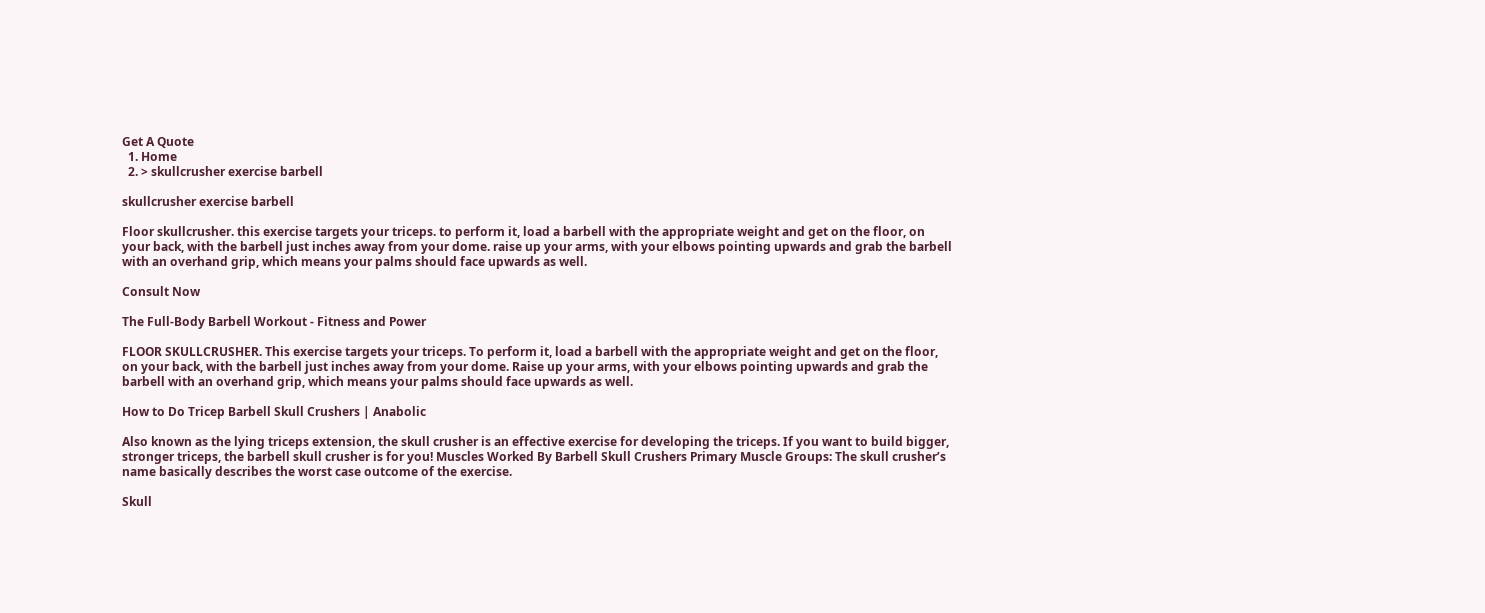Get A Quote
  1. Home
  2. > skullcrusher exercise barbell

skullcrusher exercise barbell

Floor skullcrusher. this exercise targets your triceps. to perform it, load a barbell with the appropriate weight and get on the floor, on your back, with the barbell just inches away from your dome. raise up your arms, with your elbows pointing upwards and grab the barbell with an overhand grip, which means your palms should face upwards as well.

Consult Now

The Full-Body Barbell Workout - Fitness and Power

FLOOR SKULLCRUSHER. This exercise targets your triceps. To perform it, load a barbell with the appropriate weight and get on the floor, on your back, with the barbell just inches away from your dome. Raise up your arms, with your elbows pointing upwards and grab the barbell with an overhand grip, which means your palms should face upwards as well.

How to Do Tricep Barbell Skull Crushers | Anabolic

Also known as the lying triceps extension, the skull crusher is an effective exercise for developing the triceps. If you want to build bigger, stronger triceps, the barbell skull crusher is for you! Muscles Worked By Barbell Skull Crushers Primary Muscle Groups: The skull crusher’s name basically describes the worst case outcome of the exercise.

Skull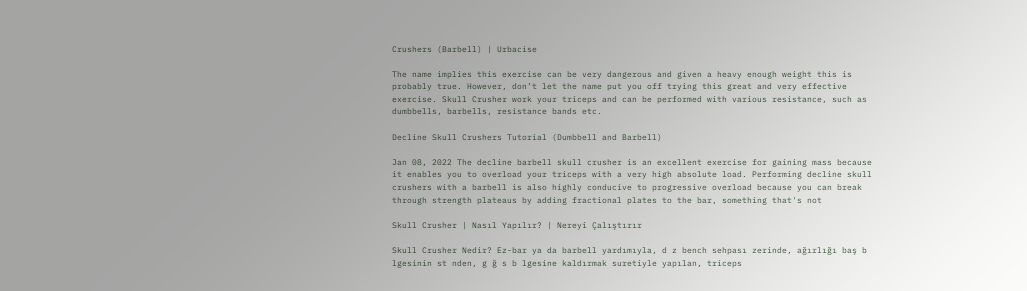Crushers (Barbell) | Urbacise

The name implies this exercise can be very dangerous and given a heavy enough weight this is probably true. However, don’t let the name put you off trying this great and very effective exercise. Skull Crusher work your triceps and can be performed with various resistance, such as dumbbells, barbells, resistance bands etc.

Decline Skull Crushers Tutorial (Dumbbell and Barbell)

Jan 08, 2022 The decline barbell skull crusher is an excellent exercise for gaining mass because it enables you to overload your triceps with a very high absolute load. Performing decline skull crushers with a barbell is also highly conducive to progressive overload because you can break through strength plateaus by adding fractional plates to the bar, something that's not

Skull Crusher | Nasıl Yapılır? | Nereyi Çalıştırır

Skull Crusher Nedir? Ez-bar ya da barbell yardımıyla, d z bench sehpası zerinde, ağırlığı baş b lgesinin st nden, g ğ s b lgesine kaldırmak suretiyle yapılan, triceps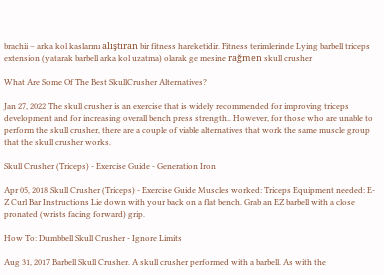brachii – arka kol kaslarını alıştıran bir fitness hareketidir. Fitness terimlerinde Lying barbell triceps extension (yatarak barbell arka kol uzatma) olarak ge mesine rağmen skull crusher

What Are Some Of The Best SkullCrusher Alternatives?

Jan 27, 2022 The skull crusher is an exercise that is widely recommended for improving triceps development and for increasing overall bench press strength.. However, for those who are unable to perform the skull crusher, there are a couple of viable alternatives that work the same muscle group that the skull crusher works.

Skull Crusher (Triceps) - Exercise Guide - Generation Iron

Apr 05, 2018 Skull Crusher (Triceps) - Exercise Guide Muscles worked: Triceps Equipment needed: E-Z Curl Bar Instructions Lie down with your back on a flat bench. Grab an EZ barbell with a close pronated (wrists facing forward) grip.

How To: Dumbbell Skull Crusher - Ignore Limits

Aug 31, 2017 Barbell Skull Crusher. A skull crusher performed with a barbell. As with the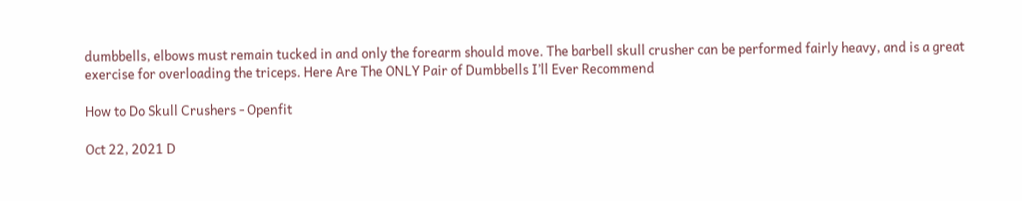dumbbells, elbows must remain tucked in and only the forearm should move. The barbell skull crusher can be performed fairly heavy, and is a great exercise for overloading the triceps. Here Are The ONLY Pair of Dumbbells I’ll Ever Recommend

How to Do Skull Crushers - Openfit

Oct 22, 2021 D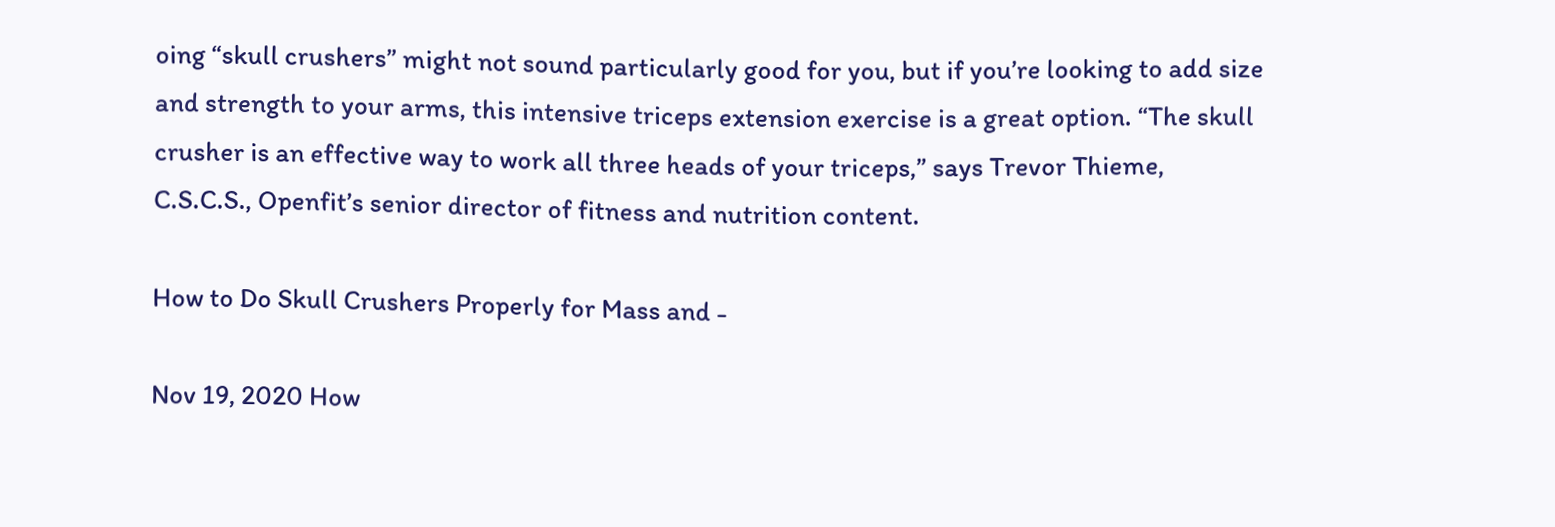oing “skull crushers” might not sound particularly good for you, but if you’re looking to add size and strength to your arms, this intensive triceps extension exercise is a great option. “The skull crusher is an effective way to work all three heads of your triceps,” says Trevor Thieme, C.S.C.S., Openfit’s senior director of fitness and nutrition content.

How to Do Skull Crushers Properly for Mass and -

Nov 19, 2020 How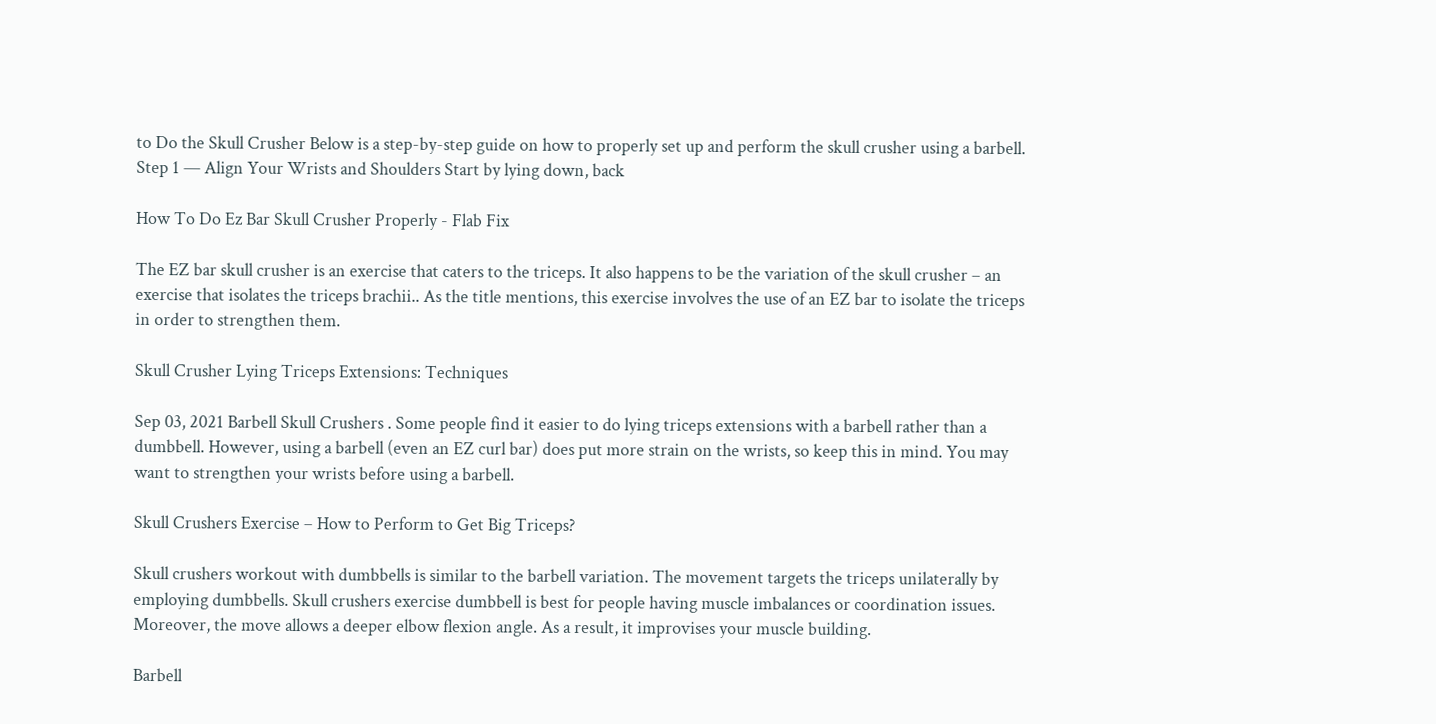to Do the Skull Crusher Below is a step-by-step guide on how to properly set up and perform the skull crusher using a barbell. Step 1 — Align Your Wrists and Shoulders Start by lying down, back

How To Do Ez Bar Skull Crusher Properly - Flab Fix

The EZ bar skull crusher is an exercise that caters to the triceps. It also happens to be the variation of the skull crusher – an exercise that isolates the triceps brachii.. As the title mentions, this exercise involves the use of an EZ bar to isolate the triceps in order to strengthen them.

Skull Crusher Lying Triceps Extensions: Techniques

Sep 03, 2021 Barbell Skull Crushers . Some people find it easier to do lying triceps extensions with a barbell rather than a dumbbell. However, using a barbell (even an EZ curl bar) does put more strain on the wrists, so keep this in mind. You may want to strengthen your wrists before using a barbell.

Skull Crushers Exercise – How to Perform to Get Big Triceps?

Skull crushers workout with dumbbells is similar to the barbell variation. The movement targets the triceps unilaterally by employing dumbbells. Skull crushers exercise dumbbell is best for people having muscle imbalances or coordination issues. Moreover, the move allows a deeper elbow flexion angle. As a result, it improvises your muscle building.

Barbell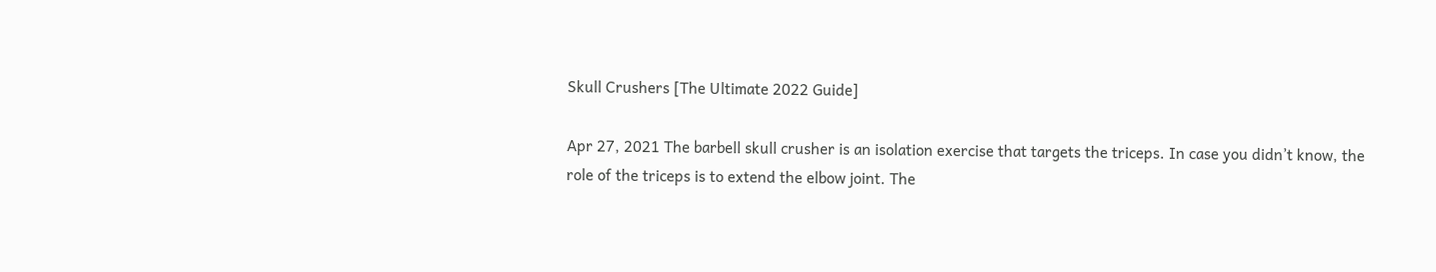Skull Crushers [The Ultimate 2022 Guide]

Apr 27, 2021 The barbell skull crusher is an isolation exercise that targets the triceps. In case you didn’t know, the role of the triceps is to extend the elbow joint. The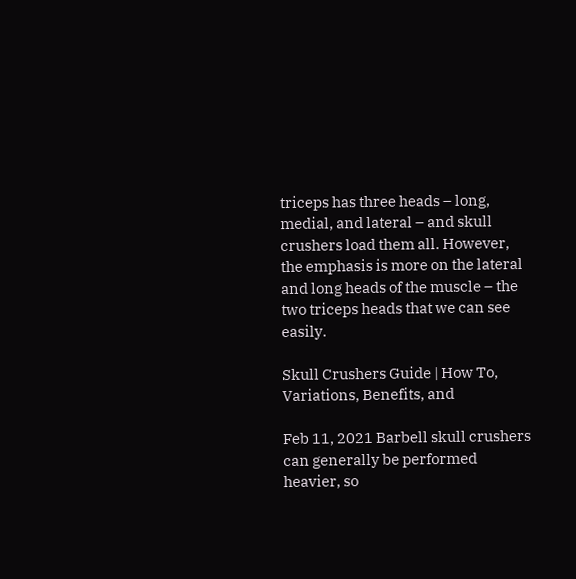triceps has three heads – long, medial, and lateral – and skull crushers load them all. However, the emphasis is more on the lateral and long heads of the muscle – the two triceps heads that we can see easily.

Skull Crushers Guide | How To, Variations, Benefits, and

Feb 11, 2021 Barbell skull crushers can generally be performed heavier, so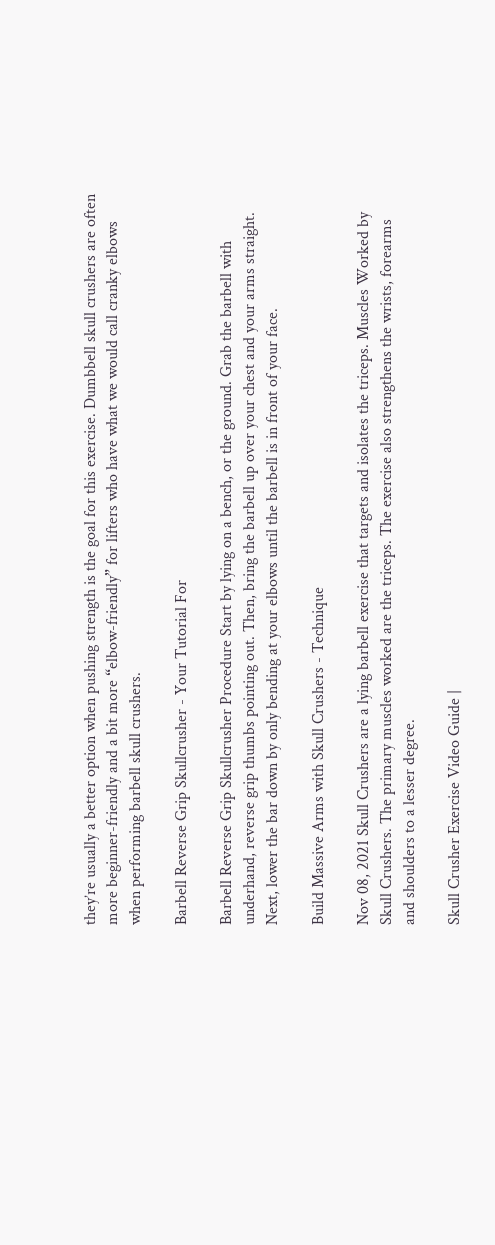they’re usually a better option when pushing strength is the goal for this exercise. Dumbbell skull crushers are often more beginner-friendly and a bit more “elbow-friendly” for lifters who have what we would call cranky elbows when performing barbell skull crushers.

Barbell Reverse Grip Skullcrusher - Your Tutorial For

Barbell Reverse Grip Skullcrusher Procedure Start by lying on a bench, or the ground. Grab the barbell with underhand, reverse grip thumbs pointing out. Then, bring the barbell up over your chest and your arms straight. Next, lower the bar down by only bending at your elbows until the barbell is in front of your face.

Build Massive Arms with Skull Crushers - Technique

Nov 08, 2021 Skull Crushers are a lying barbell exercise that targets and isolates the triceps. Muscles Worked by Skull Crushers. The primary muscles worked are the triceps. The exercise also strengthens the wrists, forearms and shoulders to a lesser degree.

Skull Crusher Exercise Video Guide |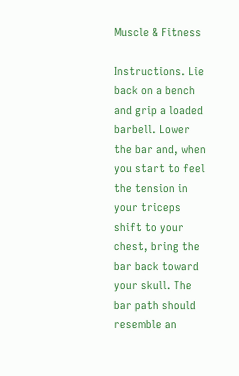Muscle & Fitness

Instructions. Lie back on a bench and grip a loaded barbell. Lower the bar and, when you start to feel the tension in your triceps shift to your chest, bring the bar back toward your skull. The bar path should resemble an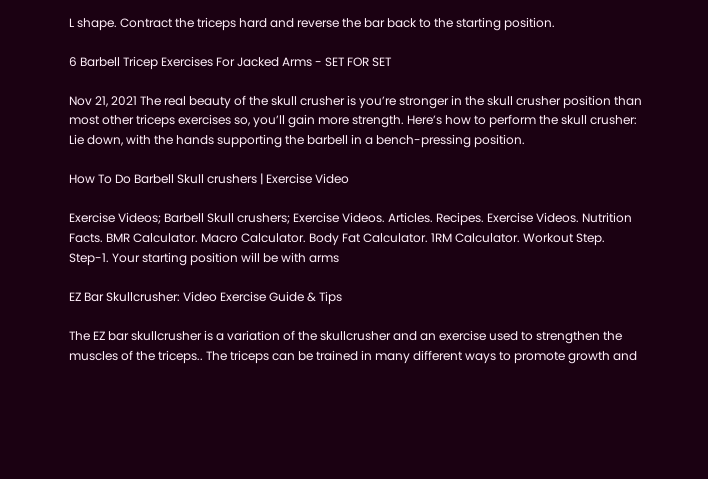L shape. Contract the triceps hard and reverse the bar back to the starting position.

6 Barbell Tricep Exercises For Jacked Arms - SET FOR SET

Nov 21, 2021 The real beauty of the skull crusher is you’re stronger in the skull crusher position than most other triceps exercises so, you’ll gain more strength. Here’s how to perform the skull crusher: Lie down, with the hands supporting the barbell in a bench-pressing position.

How To Do Barbell Skull crushers | Exercise Video

Exercise Videos; Barbell Skull crushers; Exercise Videos. Articles. Recipes. Exercise Videos. Nutrition Facts. BMR Calculator. Macro Calculator. Body Fat Calculator. 1RM Calculator. Workout Step. Step-1. Your starting position will be with arms

EZ Bar Skullcrusher: Video Exercise Guide & Tips

The EZ bar skullcrusher is a variation of the skullcrusher and an exercise used to strengthen the muscles of the triceps.. The triceps can be trained in many different ways to promote growth and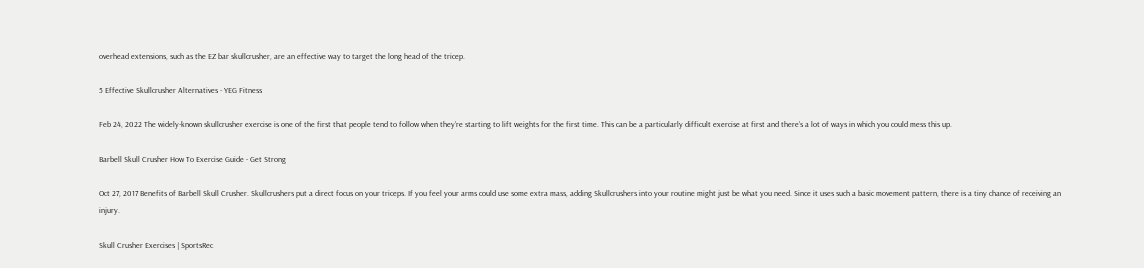overhead extensions, such as the EZ bar skullcrusher, are an effective way to target the long head of the tricep.

5 Effective Skullcrusher Alternatives - YEG Fitness

Feb 24, 2022 The widely-known skullcrusher exercise is one of the first that people tend to follow when they’re starting to lift weights for the first time. This can be a particularly difficult exercise at first and there’s a lot of ways in which you could mess this up.

Barbell Skull Crusher How To Exercise Guide - Get Strong

Oct 27, 2017 Benefits of Barbell Skull Crusher. Skullcrushers put a direct focus on your triceps. If you feel your arms could use some extra mass, adding Skullcrushers into your routine might just be what you need. Since it uses such a basic movement pattern, there is a tiny chance of receiving an injury.

Skull Crusher Exercises | SportsRec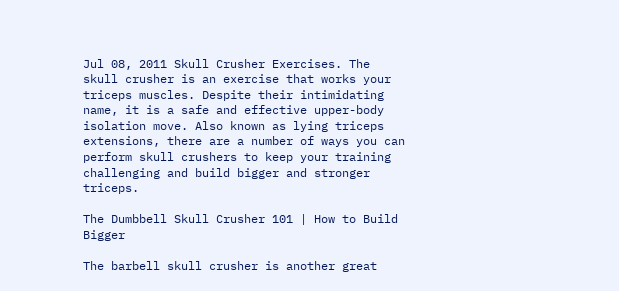Jul 08, 2011 Skull Crusher Exercises. The skull crusher is an exercise that works your triceps muscles. Despite their intimidating name, it is a safe and effective upper-body isolation move. Also known as lying triceps extensions, there are a number of ways you can perform skull crushers to keep your training challenging and build bigger and stronger triceps.

The Dumbbell Skull Crusher 101 | How to Build Bigger

The barbell skull crusher is another great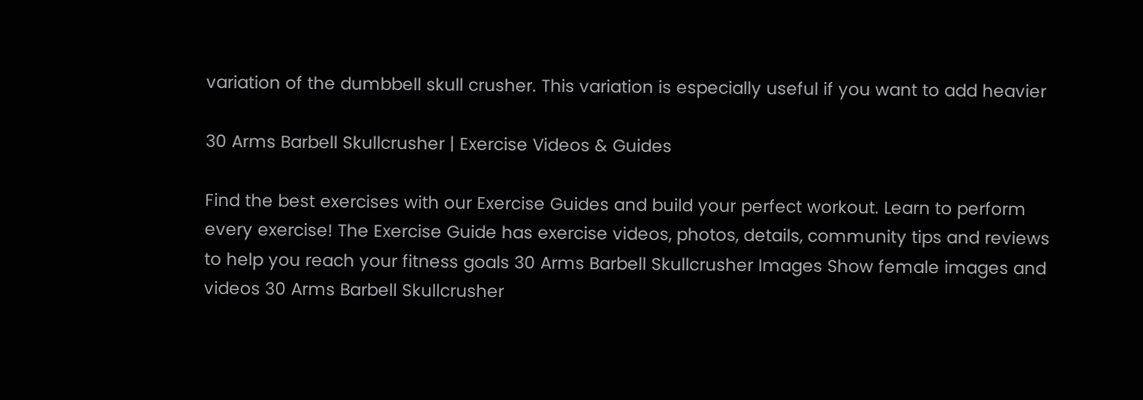variation of the dumbbell skull crusher. This variation is especially useful if you want to add heavier

30 Arms Barbell Skullcrusher | Exercise Videos & Guides

Find the best exercises with our Exercise Guides and build your perfect workout. Learn to perform every exercise! The Exercise Guide has exercise videos, photos, details, community tips and reviews to help you reach your fitness goals 30 Arms Barbell Skullcrusher Images Show female images and videos 30 Arms Barbell Skullcrusher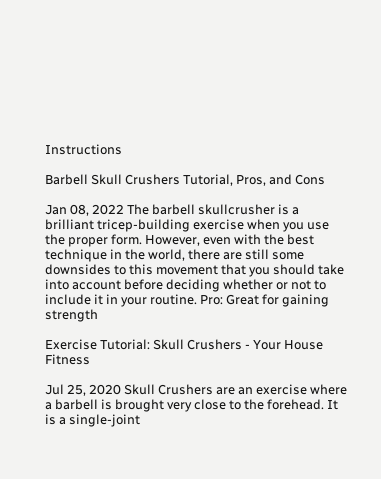Instructions

Barbell Skull Crushers Tutorial, Pros, and Cons

Jan 08, 2022 The barbell skullcrusher is a brilliant tricep-building exercise when you use the proper form. However, even with the best technique in the world, there are still some downsides to this movement that you should take into account before deciding whether or not to include it in your routine. Pro: Great for gaining strength

Exercise Tutorial: Skull Crushers - Your House Fitness

Jul 25, 2020 Skull Crushers are an exercise where a barbell is brought very close to the forehead. It is a single-joint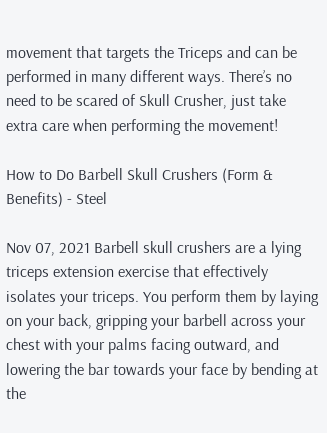movement that targets the Triceps and can be performed in many different ways. There’s no need to be scared of Skull Crusher, just take extra care when performing the movement!

How to Do Barbell Skull Crushers (Form & Benefits) - Steel

Nov 07, 2021 Barbell skull crushers are a lying triceps extension exercise that effectively isolates your triceps. You perform them by laying on your back, gripping your barbell across your chest with your palms facing outward, and lowering the bar towards your face by bending at the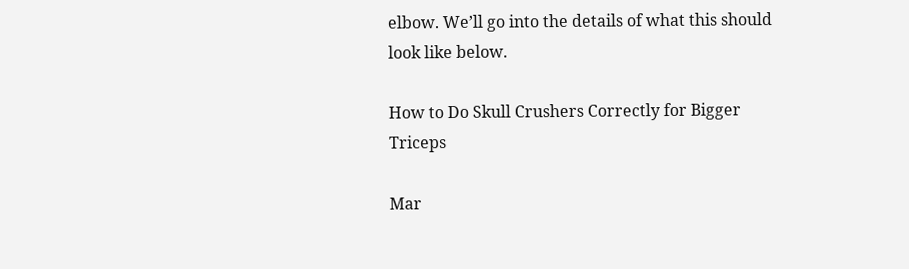elbow. We’ll go into the details of what this should look like below.

How to Do Skull Crushers Correctly for Bigger Triceps

Mar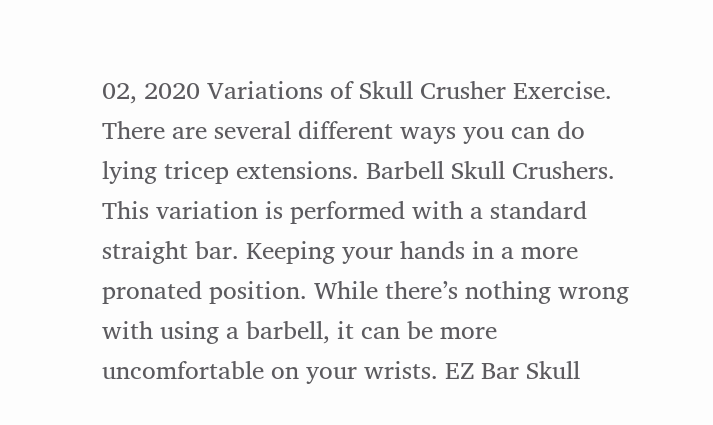02, 2020 Variations of Skull Crusher Exercise. There are several different ways you can do lying tricep extensions. Barbell Skull Crushers. This variation is performed with a standard straight bar. Keeping your hands in a more pronated position. While there’s nothing wrong with using a barbell, it can be more uncomfortable on your wrists. EZ Bar Skull